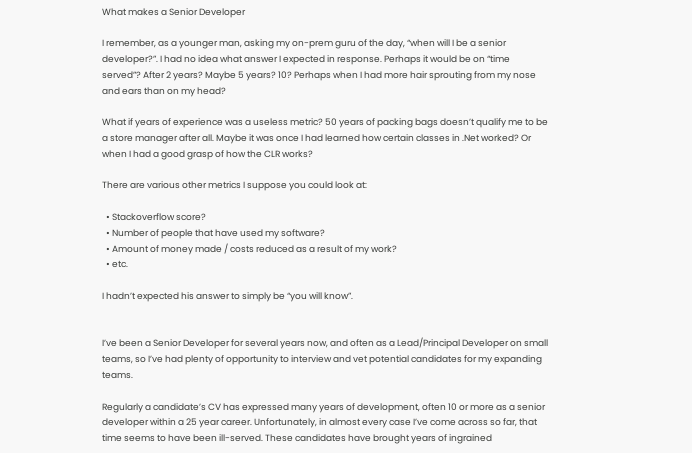What makes a Senior Developer

I remember, as a younger man, asking my on-prem guru of the day, “when will I be a senior developer?”. I had no idea what answer I expected in response. Perhaps it would be on “time served”? After 2 years? Maybe 5 years? 10? Perhaps when I had more hair sprouting from my nose and ears than on my head?

What if years of experience was a useless metric? 50 years of packing bags doesn’t qualify me to be a store manager after all. Maybe it was once I had learned how certain classes in .Net worked? Or when I had a good grasp of how the CLR works?

There are various other metrics I suppose you could look at:

  • Stackoverflow score?
  • Number of people that have used my software?
  • Amount of money made / costs reduced as a result of my work?
  • etc.

I hadn’t expected his answer to simply be “you will know”.


I’ve been a Senior Developer for several years now, and often as a Lead/Principal Developer on small teams, so I’ve had plenty of opportunity to interview and vet potential candidates for my expanding teams.

Regularly a candidate’s CV has expressed many years of development, often 10 or more as a senior developer within a 25 year career. Unfortunately, in almost every case I’ve come across so far, that time seems to have been ill-served. These candidates have brought years of ingrained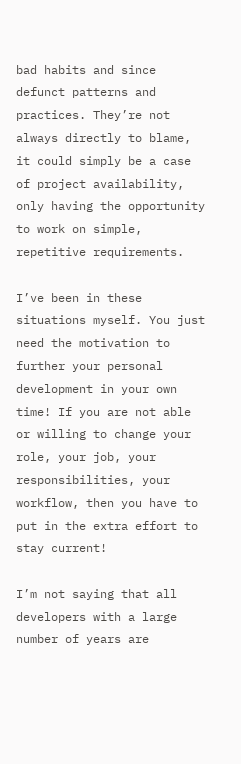bad habits and since defunct patterns and practices. They’re not always directly to blame, it could simply be a case of project availability, only having the opportunity to work on simple, repetitive requirements.

I’ve been in these situations myself. You just need the motivation to further your personal development in your own time! If you are not able or willing to change your role, your job, your responsibilities, your workflow, then you have to put in the extra effort to stay current!

I’m not saying that all developers with a large number of years are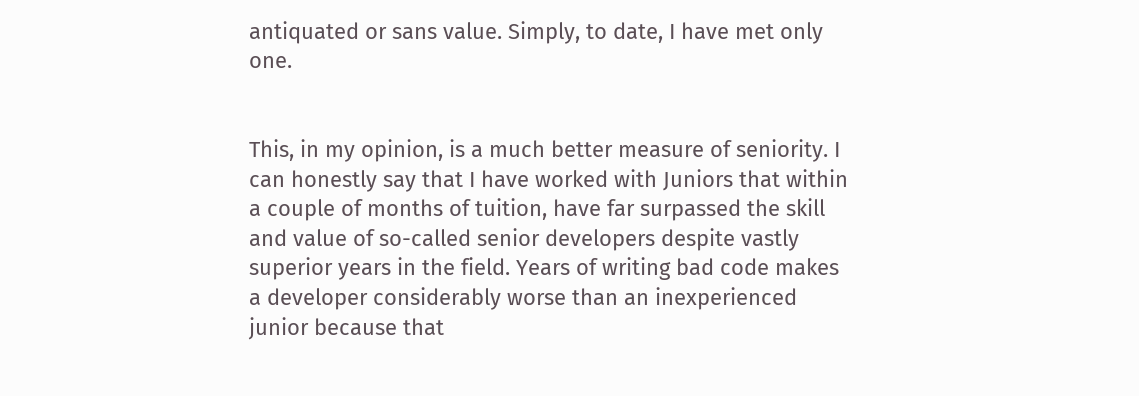antiquated or sans value. Simply, to date, I have met only one.


This, in my opinion, is a much better measure of seniority. I can honestly say that I have worked with Juniors that within a couple of months of tuition, have far surpassed the skill and value of so-called senior developers despite vastly superior years in the field. Years of writing bad code makes a developer considerably worse than an inexperienced junior because that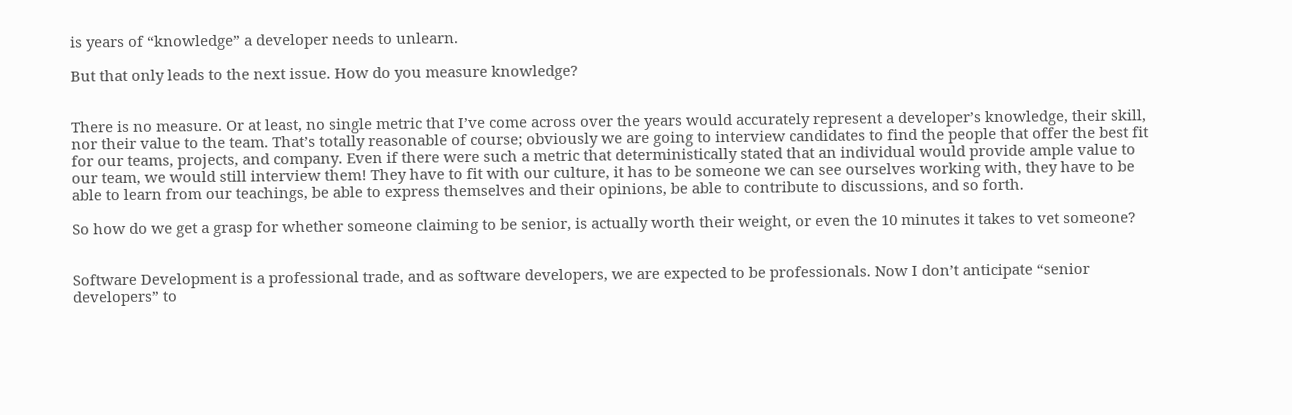is years of “knowledge” a developer needs to unlearn.

But that only leads to the next issue. How do you measure knowledge?


There is no measure. Or at least, no single metric that I’ve come across over the years would accurately represent a developer’s knowledge, their skill, nor their value to the team. That’s totally reasonable of course; obviously we are going to interview candidates to find the people that offer the best fit for our teams, projects, and company. Even if there were such a metric that deterministically stated that an individual would provide ample value to our team, we would still interview them! They have to fit with our culture, it has to be someone we can see ourselves working with, they have to be able to learn from our teachings, be able to express themselves and their opinions, be able to contribute to discussions, and so forth.

So how do we get a grasp for whether someone claiming to be senior, is actually worth their weight, or even the 10 minutes it takes to vet someone?


Software Development is a professional trade, and as software developers, we are expected to be professionals. Now I don’t anticipate “senior developers” to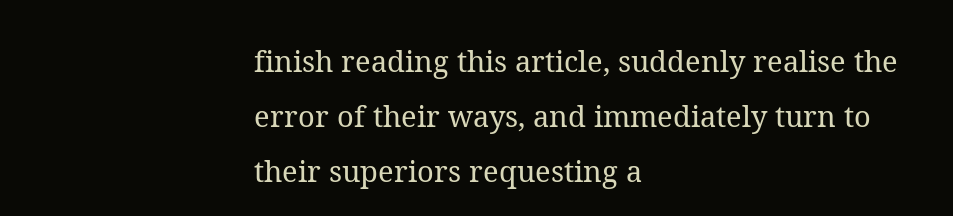finish reading this article, suddenly realise the error of their ways, and immediately turn to their superiors requesting a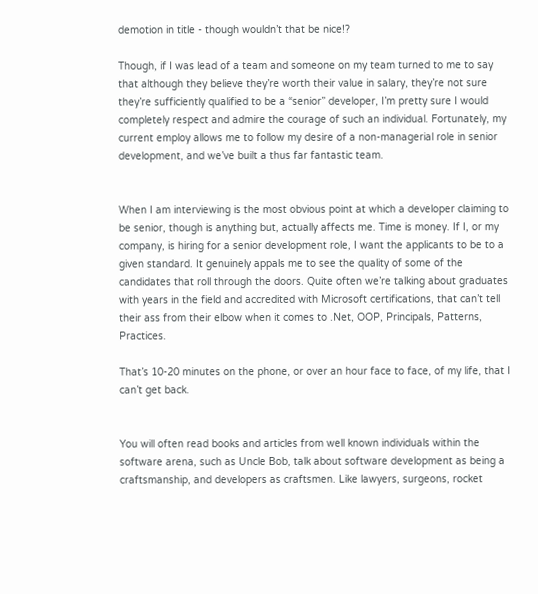demotion in title - though wouldn’t that be nice!?

Though, if I was lead of a team and someone on my team turned to me to say that although they believe they’re worth their value in salary, they’re not sure they’re sufficiently qualified to be a “senior” developer, I’m pretty sure I would completely respect and admire the courage of such an individual. Fortunately, my current employ allows me to follow my desire of a non-managerial role in senior development, and we’ve built a thus far fantastic team.


When I am interviewing is the most obvious point at which a developer claiming to be senior, though is anything but, actually affects me. Time is money. If I, or my company, is hiring for a senior development role, I want the applicants to be to a given standard. It genuinely appals me to see the quality of some of the candidates that roll through the doors. Quite often we’re talking about graduates with years in the field and accredited with Microsoft certifications, that can’t tell their ass from their elbow when it comes to .Net, OOP, Principals, Patterns, Practices.

That’s 10-20 minutes on the phone, or over an hour face to face, of my life, that I can’t get back.


You will often read books and articles from well known individuals within the software arena, such as Uncle Bob, talk about software development as being a craftsmanship, and developers as craftsmen. Like lawyers, surgeons, rocket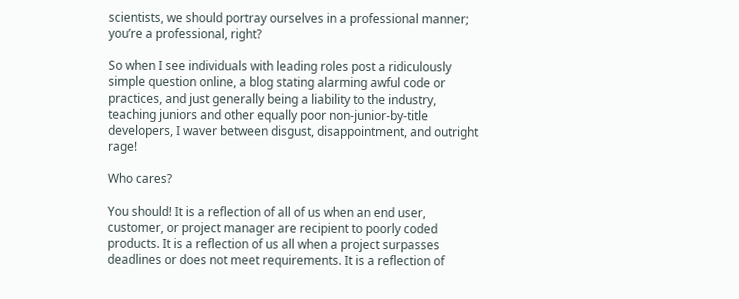scientists, we should portray ourselves in a professional manner; you’re a professional, right?

So when I see individuals with leading roles post a ridiculously simple question online, a blog stating alarming awful code or practices, and just generally being a liability to the industry, teaching juniors and other equally poor non-junior-by-title developers, I waver between disgust, disappointment, and outright rage!

Who cares?

You should! It is a reflection of all of us when an end user, customer, or project manager are recipient to poorly coded products. It is a reflection of us all when a project surpasses deadlines or does not meet requirements. It is a reflection of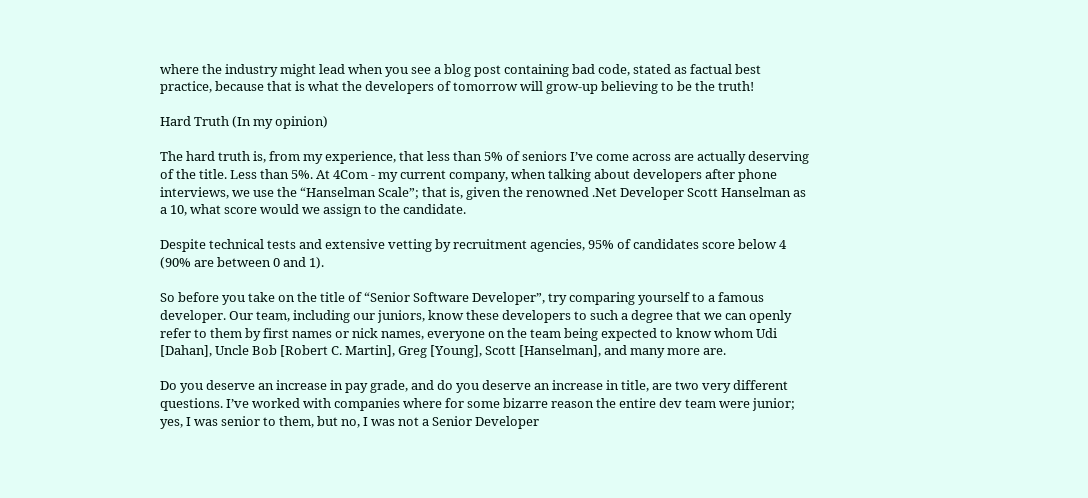where the industry might lead when you see a blog post containing bad code, stated as factual best practice, because that is what the developers of tomorrow will grow-up believing to be the truth!

Hard Truth (In my opinion)

The hard truth is, from my experience, that less than 5% of seniors I’ve come across are actually deserving of the title. Less than 5%. At 4Com - my current company, when talking about developers after phone interviews, we use the “Hanselman Scale”; that is, given the renowned .Net Developer Scott Hanselman as a 10, what score would we assign to the candidate.

Despite technical tests and extensive vetting by recruitment agencies, 95% of candidates score below 4 (90% are between 0 and 1).

So before you take on the title of “Senior Software Developer”, try comparing yourself to a famous developer. Our team, including our juniors, know these developers to such a degree that we can openly refer to them by first names or nick names, everyone on the team being expected to know whom Udi [Dahan], Uncle Bob [Robert C. Martin], Greg [Young], Scott [Hanselman], and many more are.

Do you deserve an increase in pay grade, and do you deserve an increase in title, are two very different questions. I’ve worked with companies where for some bizarre reason the entire dev team were junior; yes, I was senior to them, but no, I was not a Senior Developer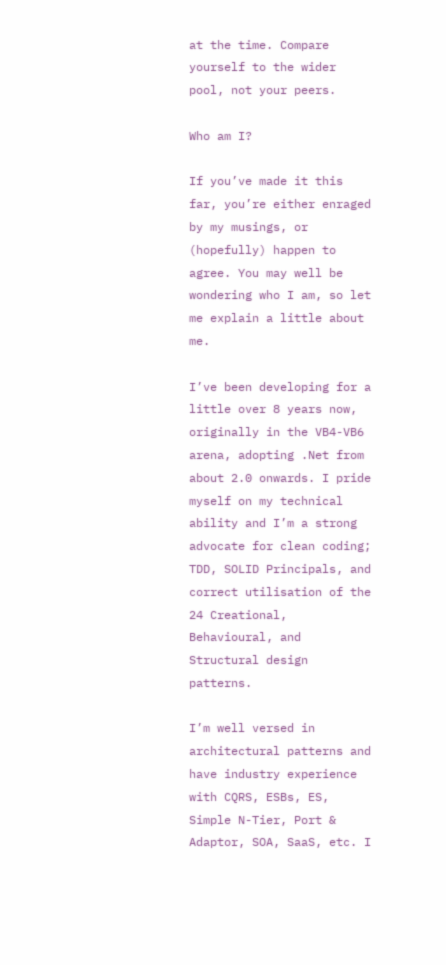at the time. Compare yourself to the wider pool, not your peers.

Who am I?

If you’ve made it this far, you’re either enraged by my musings, or (hopefully) happen to agree. You may well be wondering who I am, so let me explain a little about me.

I’ve been developing for a little over 8 years now, originally in the VB4-VB6 arena, adopting .Net from about 2.0 onwards. I pride myself on my technical ability and I’m a strong advocate for clean coding; TDD, SOLID Principals, and correct utilisation of the 24 Creational, Behavioural, and Structural design patterns.

I’m well versed in architectural patterns and have industry experience with CQRS, ESBs, ES, Simple N-Tier, Port & Adaptor, SOA, SaaS, etc. I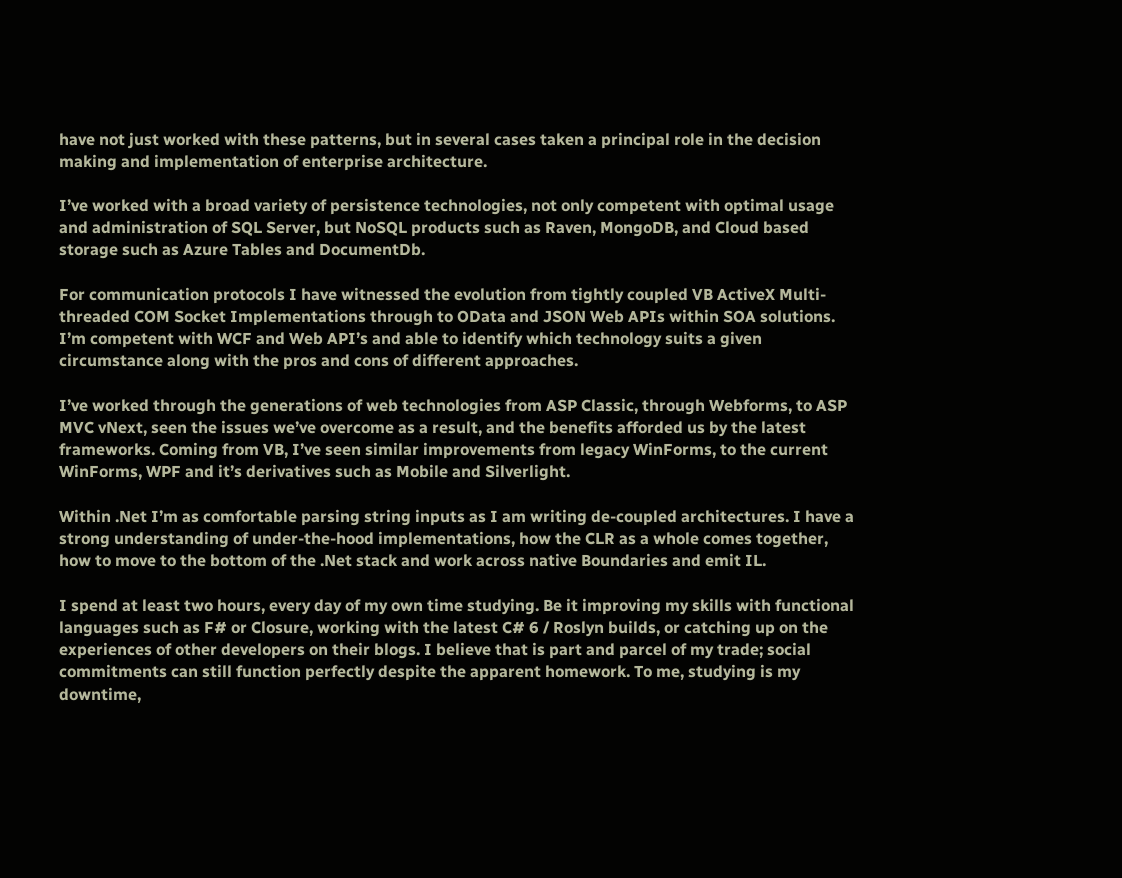have not just worked with these patterns, but in several cases taken a principal role in the decision making and implementation of enterprise architecture.

I’ve worked with a broad variety of persistence technologies, not only competent with optimal usage and administration of SQL Server, but NoSQL products such as Raven, MongoDB, and Cloud based storage such as Azure Tables and DocumentDb.

For communication protocols I have witnessed the evolution from tightly coupled VB ActiveX Multi-threaded COM Socket Implementations through to OData and JSON Web APIs within SOA solutions. I’m competent with WCF and Web API’s and able to identify which technology suits a given circumstance along with the pros and cons of different approaches.

I’ve worked through the generations of web technologies from ASP Classic, through Webforms, to ASP MVC vNext, seen the issues we’ve overcome as a result, and the benefits afforded us by the latest frameworks. Coming from VB, I’ve seen similar improvements from legacy WinForms, to the current WinForms, WPF and it’s derivatives such as Mobile and Silverlight.

Within .Net I’m as comfortable parsing string inputs as I am writing de-coupled architectures. I have a strong understanding of under-the-hood implementations, how the CLR as a whole comes together, how to move to the bottom of the .Net stack and work across native Boundaries and emit IL.

I spend at least two hours, every day of my own time studying. Be it improving my skills with functional languages such as F# or Closure, working with the latest C# 6 / Roslyn builds, or catching up on the experiences of other developers on their blogs. I believe that is part and parcel of my trade; social commitments can still function perfectly despite the apparent homework. To me, studying is my downtime,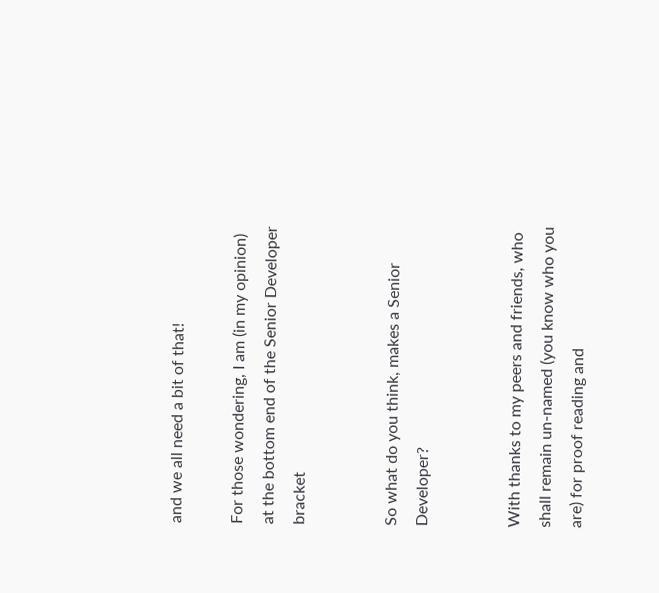and we all need a bit of that!

For those wondering, I am (in my opinion) at the bottom end of the Senior Developer bracket


So what do you think, makes a Senior Developer?


With thanks to my peers and friends, who shall remain un-named (you know who you are) for proof reading and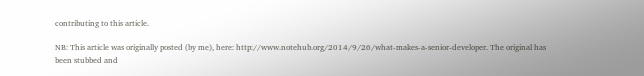contributing to this article.

NB: This article was originally posted (by me), here: http://www.notehub.org/2014/9/26/what-makes-a-senior-developer. The original has been stubbed and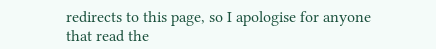redirects to this page, so I apologise for anyone that read the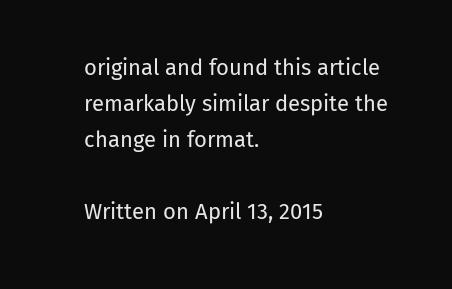original and found this article remarkably similar despite the change in format.

Written on April 13, 2015